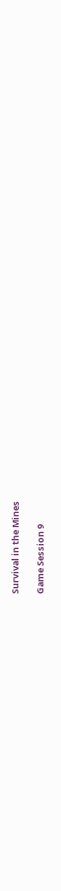Survival in the Mines

Game Session 9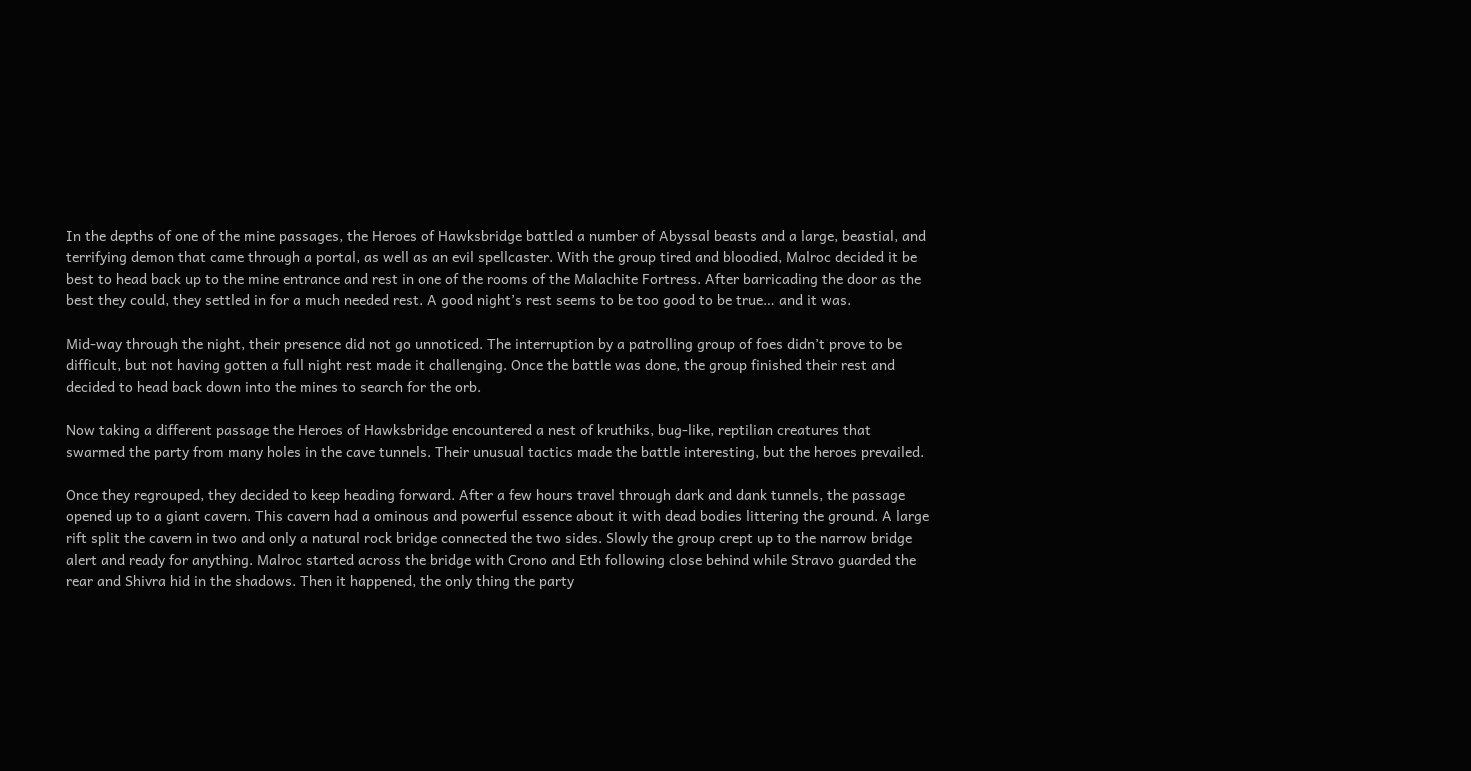In the depths of one of the mine passages, the Heroes of Hawksbridge battled a number of Abyssal beasts and a large, beastial, and terrifying demon that came through a portal, as well as an evil spellcaster. With the group tired and bloodied, Malroc decided it be best to head back up to the mine entrance and rest in one of the rooms of the Malachite Fortress. After barricading the door as the best they could, they settled in for a much needed rest. A good night’s rest seems to be too good to be true… and it was.

Mid-way through the night, their presence did not go unnoticed. The interruption by a patrolling group of foes didn’t prove to be difficult, but not having gotten a full night rest made it challenging. Once the battle was done, the group finished their rest and decided to head back down into the mines to search for the orb.

Now taking a different passage the Heroes of Hawksbridge encountered a nest of kruthiks, bug-like, reptilian creatures that swarmed the party from many holes in the cave tunnels. Their unusual tactics made the battle interesting, but the heroes prevailed.

Once they regrouped, they decided to keep heading forward. After a few hours travel through dark and dank tunnels, the passage opened up to a giant cavern. This cavern had a ominous and powerful essence about it with dead bodies littering the ground. A large rift split the cavern in two and only a natural rock bridge connected the two sides. Slowly the group crept up to the narrow bridge alert and ready for anything. Malroc started across the bridge with Crono and Eth following close behind while Stravo guarded the rear and Shivra hid in the shadows. Then it happened, the only thing the party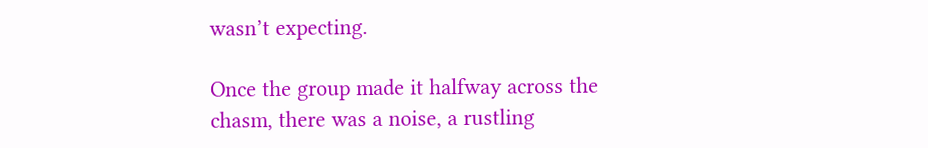wasn’t expecting.

Once the group made it halfway across the chasm, there was a noise, a rustling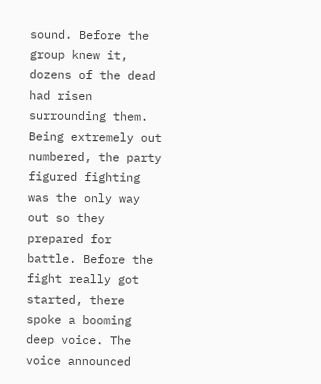sound. Before the group knew it, dozens of the dead had risen surrounding them. Being extremely out numbered, the party figured fighting was the only way out so they prepared for battle. Before the fight really got started, there spoke a booming deep voice. The voice announced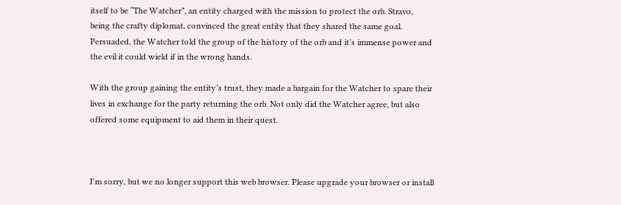itself to be “The Watcher”, an entity charged with the mission to protect the orb. Stravo, being the crafty diplomat, convinced the great entity that they shared the same goal. Persuaded, the Watcher told the group of the history of the orb and it’s immense power and the evil it could wield if in the wrong hands.

With the group gaining the entity’s trust, they made a bargain for the Watcher to spare their lives in exchange for the party returning the orb. Not only did the Watcher agree, but also offered some equipment to aid them in their quest.



I'm sorry, but we no longer support this web browser. Please upgrade your browser or install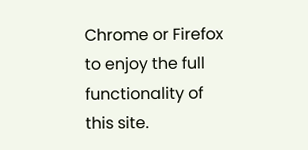Chrome or Firefox to enjoy the full functionality of this site.